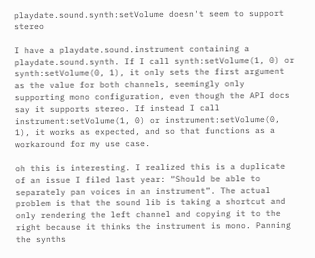playdate.sound.synth:setVolume doesn't seem to support stereo

I have a playdate.sound.instrument containing a playdate.sound.synth. If I call synth:setVolume(1, 0) or synth:setVolume(0, 1), it only sets the first argument as the value for both channels, seemingly only supporting mono configuration, even though the API docs say it supports stereo. If instead I call instrument:setVolume(1, 0) or instrument:setVolume(0, 1), it works as expected, and so that functions as a workaround for my use case.

oh this is interesting. I realized this is a duplicate of an issue I filed last year: “Should be able to separately pan voices in an instrument”. The actual problem is that the sound lib is taking a shortcut and only rendering the left channel and copying it to the right because it thinks the instrument is mono. Panning the synths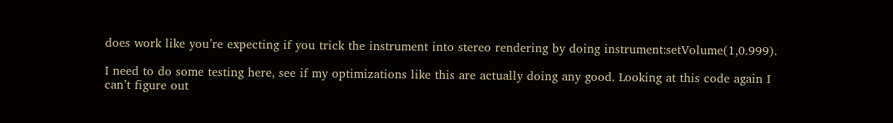does work like you’re expecting if you trick the instrument into stereo rendering by doing instrument:setVolume(1,0.999).

I need to do some testing here, see if my optimizations like this are actually doing any good. Looking at this code again I can’t figure out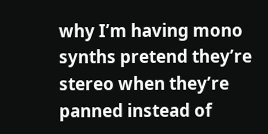why I’m having mono synths pretend they’re stereo when they’re panned instead of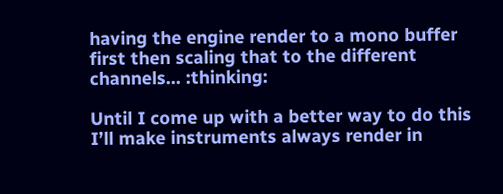having the engine render to a mono buffer first then scaling that to the different channels… :thinking:

Until I come up with a better way to do this I’ll make instruments always render in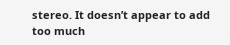stereo. It doesn’t appear to add too much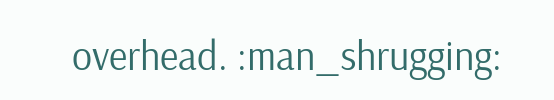overhead. :man_shrugging: